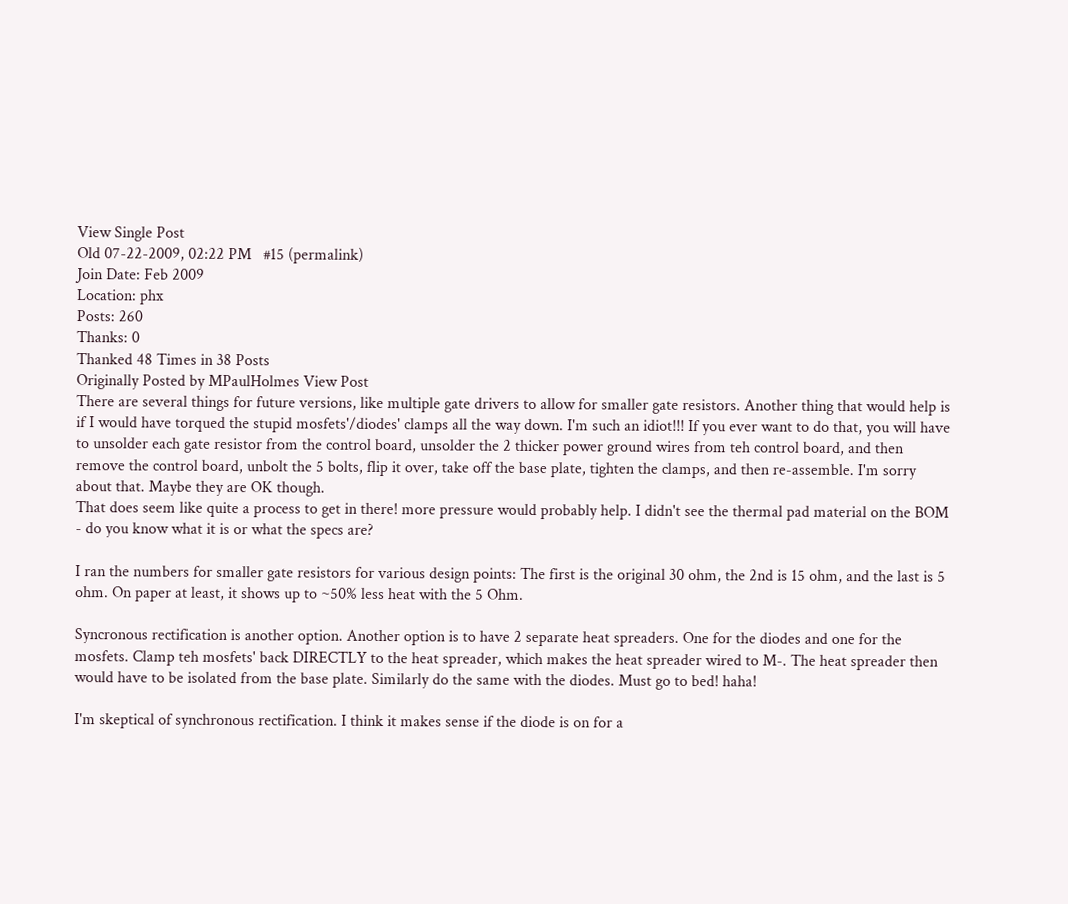View Single Post
Old 07-22-2009, 02:22 PM   #15 (permalink)
Join Date: Feb 2009
Location: phx
Posts: 260
Thanks: 0
Thanked 48 Times in 38 Posts
Originally Posted by MPaulHolmes View Post
There are several things for future versions, like multiple gate drivers to allow for smaller gate resistors. Another thing that would help is if I would have torqued the stupid mosfets'/diodes' clamps all the way down. I'm such an idiot!!! If you ever want to do that, you will have to unsolder each gate resistor from the control board, unsolder the 2 thicker power ground wires from teh control board, and then remove the control board, unbolt the 5 bolts, flip it over, take off the base plate, tighten the clamps, and then re-assemble. I'm sorry about that. Maybe they are OK though.
That does seem like quite a process to get in there! more pressure would probably help. I didn't see the thermal pad material on the BOM - do you know what it is or what the specs are?

I ran the numbers for smaller gate resistors for various design points: The first is the original 30 ohm, the 2nd is 15 ohm, and the last is 5 ohm. On paper at least, it shows up to ~50% less heat with the 5 Ohm.

Syncronous rectification is another option. Another option is to have 2 separate heat spreaders. One for the diodes and one for the mosfets. Clamp teh mosfets' back DIRECTLY to the heat spreader, which makes the heat spreader wired to M-. The heat spreader then would have to be isolated from the base plate. Similarly do the same with the diodes. Must go to bed! haha!

I'm skeptical of synchronous rectification. I think it makes sense if the diode is on for a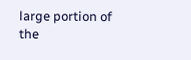large portion of the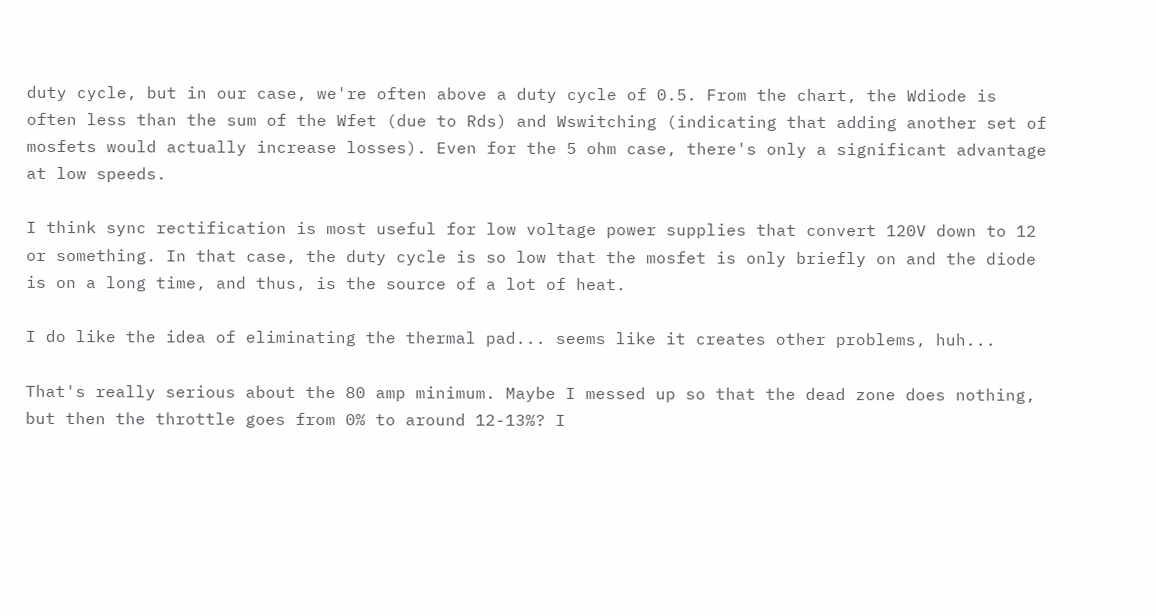duty cycle, but in our case, we're often above a duty cycle of 0.5. From the chart, the Wdiode is often less than the sum of the Wfet (due to Rds) and Wswitching (indicating that adding another set of mosfets would actually increase losses). Even for the 5 ohm case, there's only a significant advantage at low speeds.

I think sync rectification is most useful for low voltage power supplies that convert 120V down to 12 or something. In that case, the duty cycle is so low that the mosfet is only briefly on and the diode is on a long time, and thus, is the source of a lot of heat.

I do like the idea of eliminating the thermal pad... seems like it creates other problems, huh...

That's really serious about the 80 amp minimum. Maybe I messed up so that the dead zone does nothing, but then the throttle goes from 0% to around 12-13%? I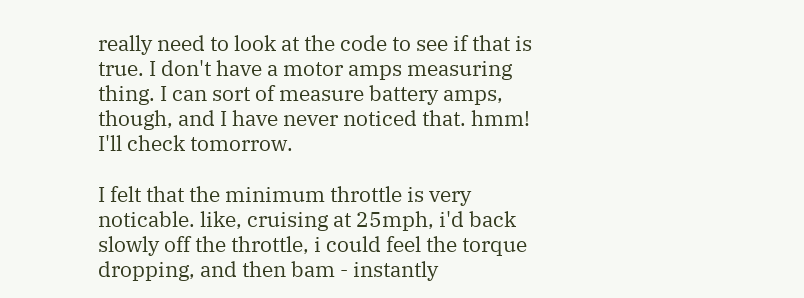really need to look at the code to see if that is true. I don't have a motor amps measuring thing. I can sort of measure battery amps, though, and I have never noticed that. hmm! I'll check tomorrow.

I felt that the minimum throttle is very noticable. like, cruising at 25mph, i'd back slowly off the throttle, i could feel the torque dropping, and then bam - instantly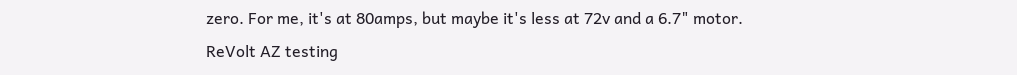zero. For me, it's at 80amps, but maybe it's less at 72v and a 6.7" motor.
ReVolt AZ testing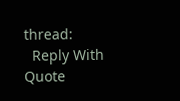thread:
  Reply With Quote